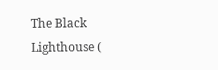The Black Lighthouse (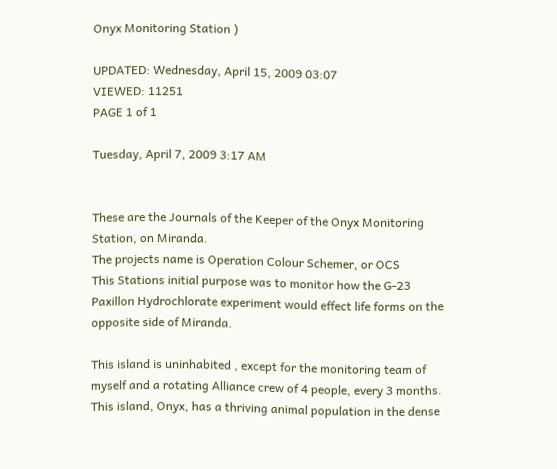Onyx Monitoring Station )

UPDATED: Wednesday, April 15, 2009 03:07
VIEWED: 11251
PAGE 1 of 1

Tuesday, April 7, 2009 3:17 AM


These are the Journals of the Keeper of the Onyx Monitoring Station, on Miranda.
The projects name is Operation Colour Schemer, or OCS
This Stations initial purpose was to monitor how the G-23 Paxillon Hydrochlorate experiment would effect life forms on the opposite side of Miranda.

This island is uninhabited , except for the monitoring team of myself and a rotating Alliance crew of 4 people, every 3 months.
This island, Onyx, has a thriving animal population in the dense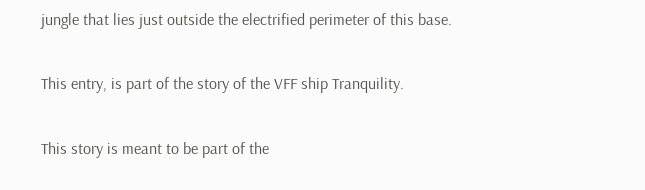jungle that lies just outside the electrified perimeter of this base.

This entry, is part of the story of the VFF ship Tranquility.

This story is meant to be part of the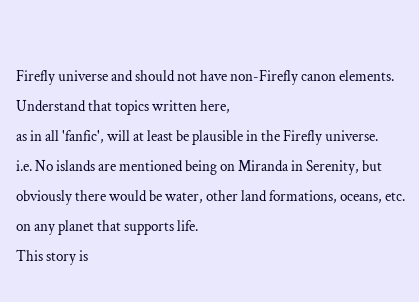Firefly universe and should not have non-Firefly canon elements. Understand that topics written here,
as in all 'fanfic', will at least be plausible in the Firefly universe.
i.e. No islands are mentioned being on Miranda in Serenity, but obviously there would be water, other land formations, oceans, etc. on any planet that supports life.
This story is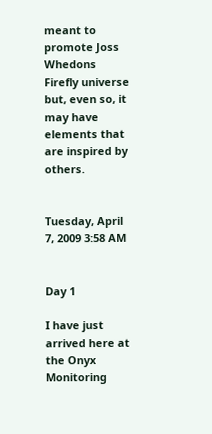meant to promote Joss Whedons Firefly universe but, even so, it may have elements that are inspired by others.


Tuesday, April 7, 2009 3:58 AM


Day 1

I have just arrived here at the Onyx Monitoring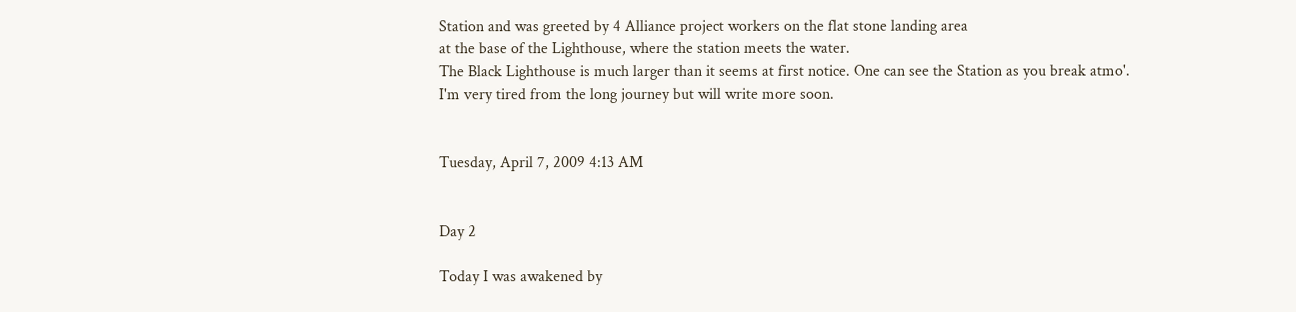Station and was greeted by 4 Alliance project workers on the flat stone landing area
at the base of the Lighthouse, where the station meets the water.
The Black Lighthouse is much larger than it seems at first notice. One can see the Station as you break atmo'.
I'm very tired from the long journey but will write more soon.


Tuesday, April 7, 2009 4:13 AM


Day 2

Today I was awakened by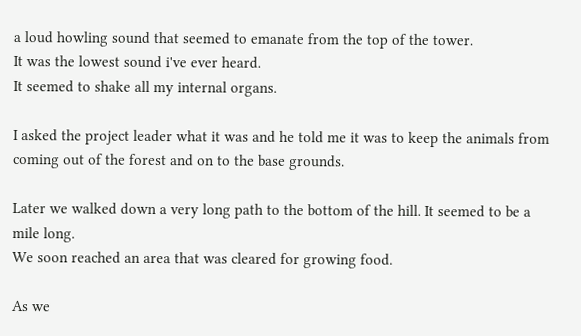a loud howling sound that seemed to emanate from the top of the tower.
It was the lowest sound i've ever heard.
It seemed to shake all my internal organs.

I asked the project leader what it was and he told me it was to keep the animals from coming out of the forest and on to the base grounds.

Later we walked down a very long path to the bottom of the hill. It seemed to be a mile long.
We soon reached an area that was cleared for growing food.

As we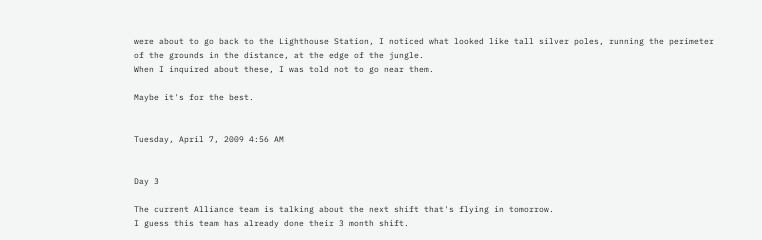were about to go back to the Lighthouse Station, I noticed what looked like tall silver poles, running the perimeter of the grounds in the distance, at the edge of the jungle.
When I inquired about these, I was told not to go near them.

Maybe it's for the best.


Tuesday, April 7, 2009 4:56 AM


Day 3

The current Alliance team is talking about the next shift that's flying in tomorrow.
I guess this team has already done their 3 month shift.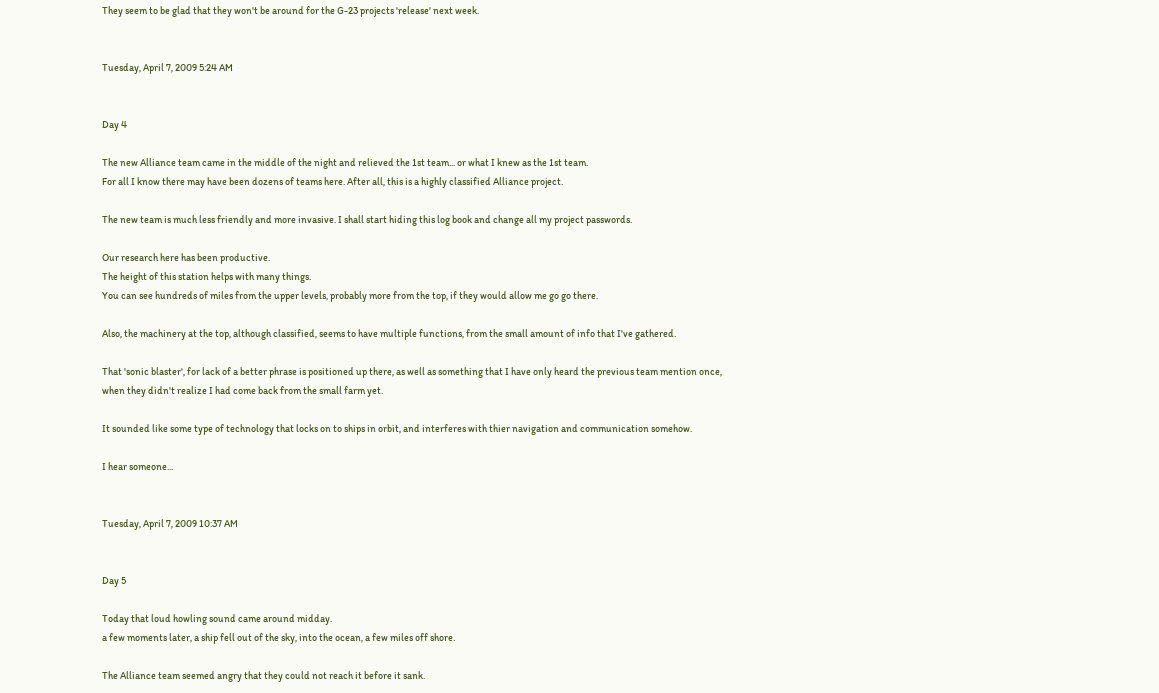They seem to be glad that they won't be around for the G-23 projects 'release' next week.


Tuesday, April 7, 2009 5:24 AM


Day 4

The new Alliance team came in the middle of the night and relieved the 1st team... or what I knew as the 1st team.
For all I know there may have been dozens of teams here. After all, this is a highly classified Alliance project.

The new team is much less friendly and more invasive. I shall start hiding this log book and change all my project passwords.

Our research here has been productive.
The height of this station helps with many things.
You can see hundreds of miles from the upper levels, probably more from the top, if they would allow me go go there.

Also, the machinery at the top, although classified, seems to have multiple functions, from the small amount of info that I've gathered.

That 'sonic blaster', for lack of a better phrase is positioned up there, as well as something that I have only heard the previous team mention once,
when they didn't realize I had come back from the small farm yet.

It sounded like some type of technology that locks on to ships in orbit, and interferes with thier navigation and communication somehow.

I hear someone...


Tuesday, April 7, 2009 10:37 AM


Day 5

Today that loud howling sound came around midday.
a few moments later, a ship fell out of the sky, into the ocean, a few miles off shore.

The Alliance team seemed angry that they could not reach it before it sank.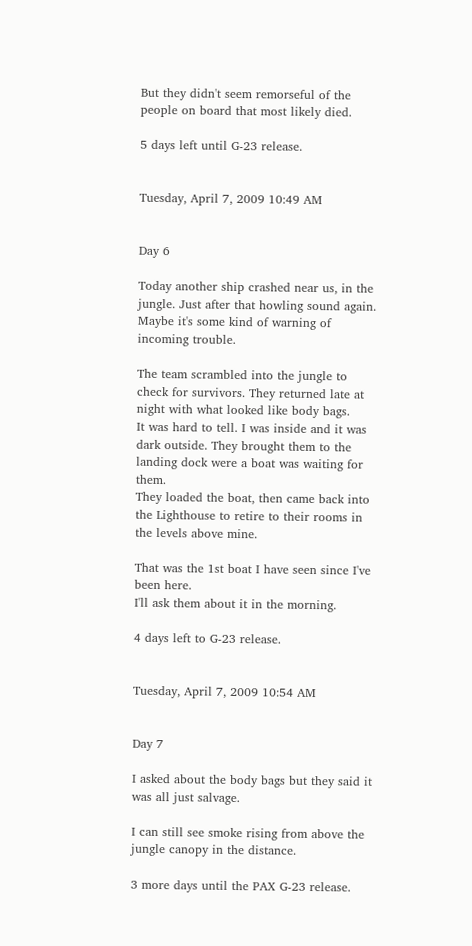But they didn't seem remorseful of the people on board that most likely died.

5 days left until G-23 release.


Tuesday, April 7, 2009 10:49 AM


Day 6

Today another ship crashed near us, in the jungle. Just after that howling sound again.
Maybe it's some kind of warning of incoming trouble.

The team scrambled into the jungle to check for survivors. They returned late at night with what looked like body bags.
It was hard to tell. I was inside and it was dark outside. They brought them to the landing dock were a boat was waiting for them.
They loaded the boat, then came back into the Lighthouse to retire to their rooms in the levels above mine.

That was the 1st boat I have seen since I've been here.
I'll ask them about it in the morning.

4 days left to G-23 release.


Tuesday, April 7, 2009 10:54 AM


Day 7

I asked about the body bags but they said it was all just salvage.

I can still see smoke rising from above the jungle canopy in the distance.

3 more days until the PAX G-23 release.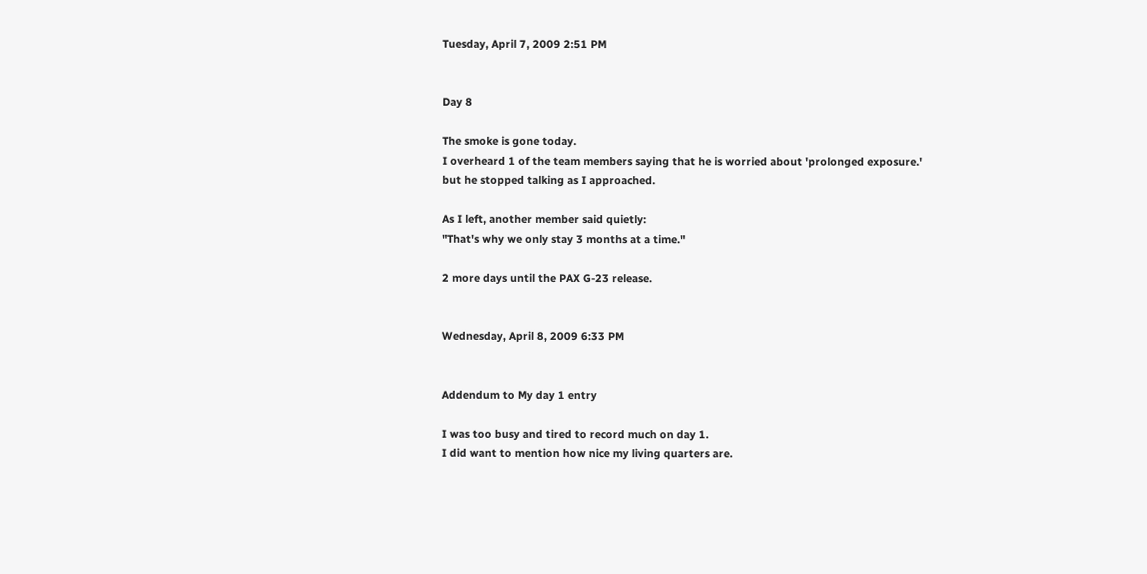Tuesday, April 7, 2009 2:51 PM


Day 8

The smoke is gone today.
I overheard 1 of the team members saying that he is worried about 'prolonged exposure.'
but he stopped talking as I approached.

As I left, another member said quietly:
"That's why we only stay 3 months at a time."

2 more days until the PAX G-23 release.


Wednesday, April 8, 2009 6:33 PM


Addendum to My day 1 entry

I was too busy and tired to record much on day 1.
I did want to mention how nice my living quarters are.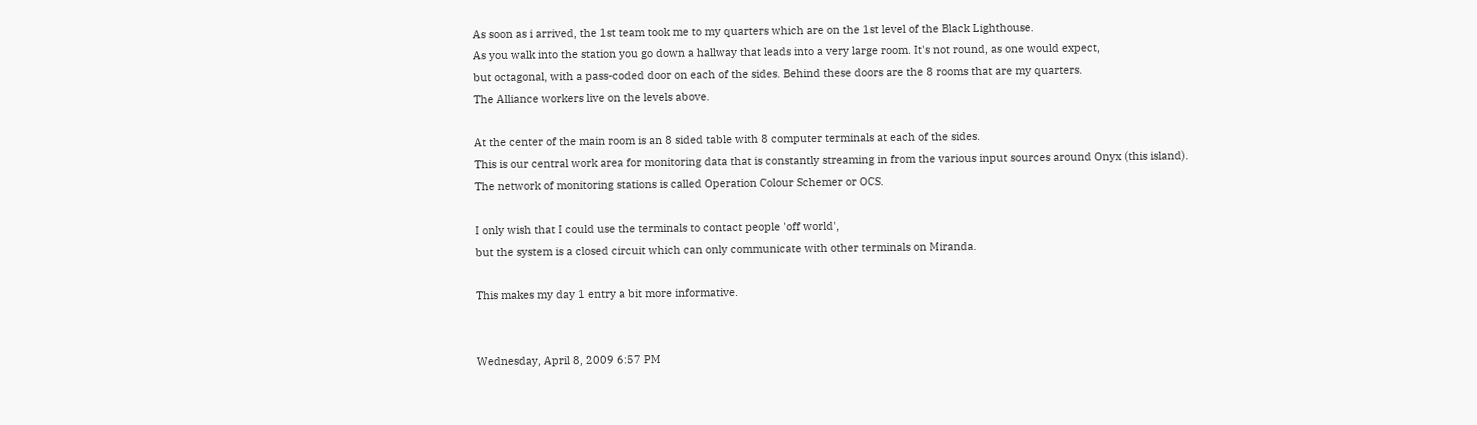As soon as i arrived, the 1st team took me to my quarters which are on the 1st level of the Black Lighthouse.
As you walk into the station you go down a hallway that leads into a very large room. It's not round, as one would expect,
but octagonal, with a pass-coded door on each of the sides. Behind these doors are the 8 rooms that are my quarters.
The Alliance workers live on the levels above.

At the center of the main room is an 8 sided table with 8 computer terminals at each of the sides.
This is our central work area for monitoring data that is constantly streaming in from the various input sources around Onyx (this island).
The network of monitoring stations is called Operation Colour Schemer or OCS.

I only wish that I could use the terminals to contact people 'off world',
but the system is a closed circuit which can only communicate with other terminals on Miranda.

This makes my day 1 entry a bit more informative.


Wednesday, April 8, 2009 6:57 PM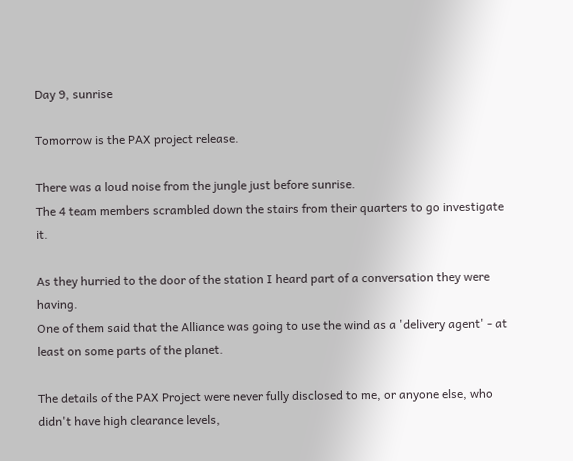Day 9, sunrise

Tomorrow is the PAX project release.

There was a loud noise from the jungle just before sunrise.
The 4 team members scrambled down the stairs from their quarters to go investigate it.

As they hurried to the door of the station I heard part of a conversation they were having.
One of them said that the Alliance was going to use the wind as a 'delivery agent' - at least on some parts of the planet.

The details of the PAX Project were never fully disclosed to me, or anyone else, who didn't have high clearance levels,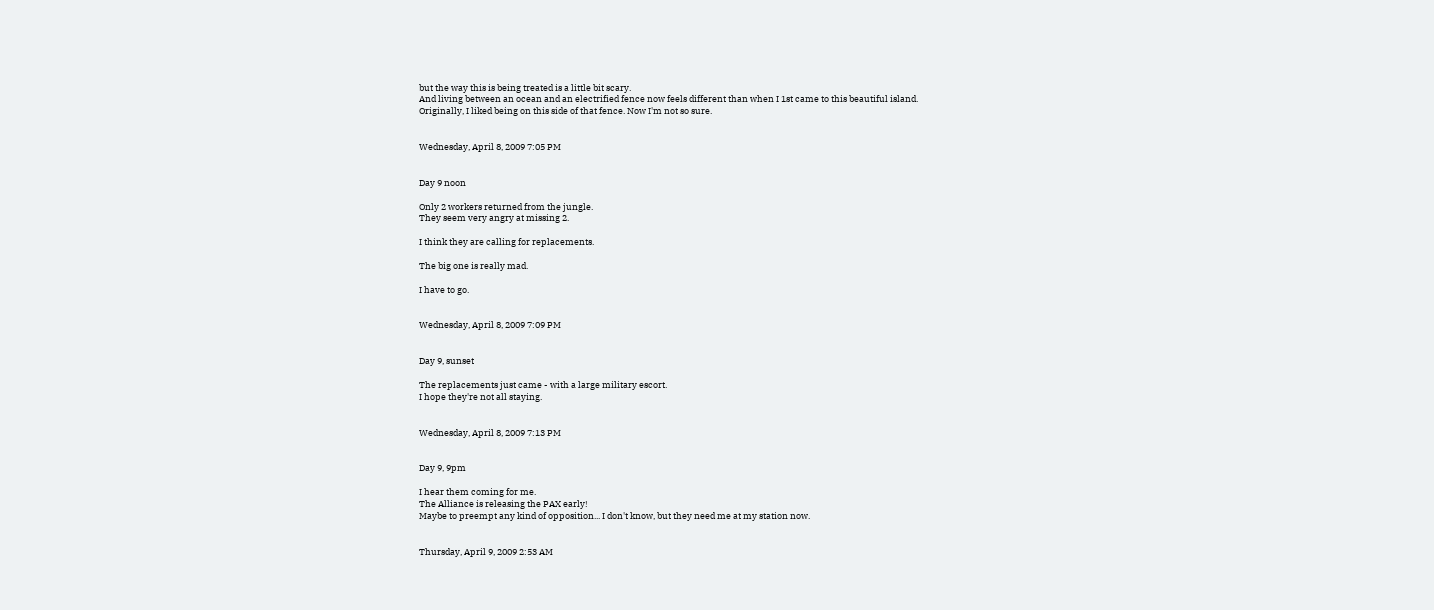but the way this is being treated is a little bit scary.
And living between an ocean and an electrified fence now feels different than when I 1st came to this beautiful island.
Originally, I liked being on this side of that fence. Now I'm not so sure.


Wednesday, April 8, 2009 7:05 PM


Day 9 noon

Only 2 workers returned from the jungle.
They seem very angry at missing 2.

I think they are calling for replacements.

The big one is really mad.

I have to go.


Wednesday, April 8, 2009 7:09 PM


Day 9, sunset

The replacements just came - with a large military escort.
I hope they're not all staying.


Wednesday, April 8, 2009 7:13 PM


Day 9, 9pm

I hear them coming for me.
The Alliance is releasing the PAX early!
Maybe to preempt any kind of opposition... I don't know, but they need me at my station now.


Thursday, April 9, 2009 2:53 AM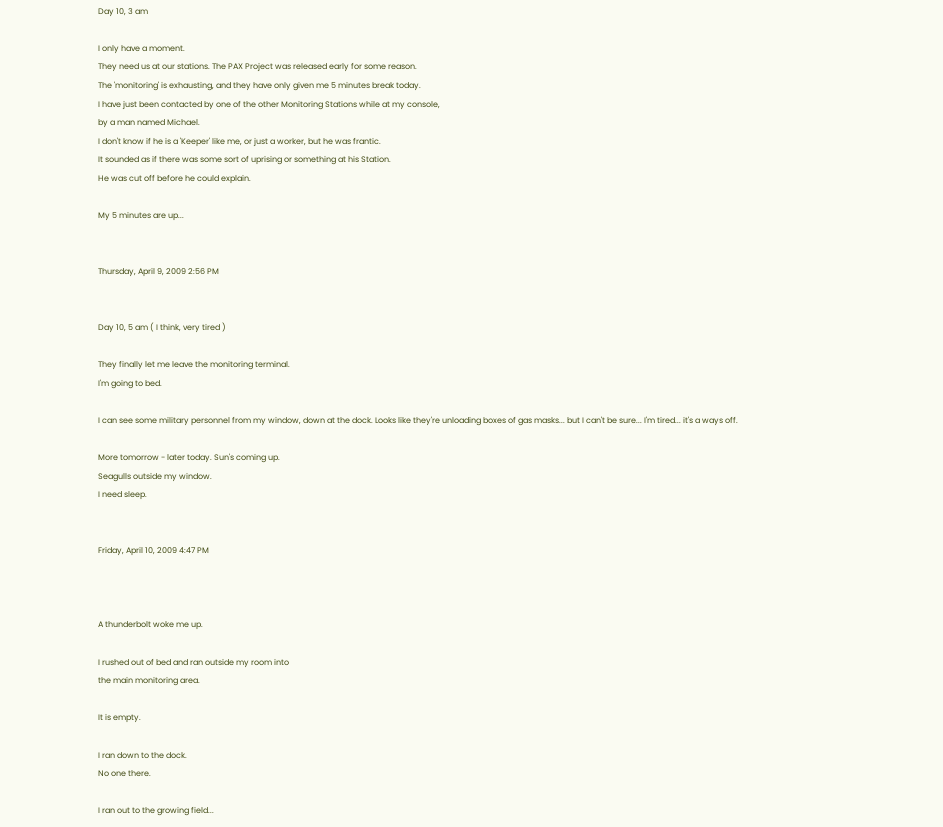Day 10, 3 am

I only have a moment.
They need us at our stations. The PAX Project was released early for some reason.
The 'monitoring' is exhausting, and they have only given me 5 minutes break today.
I have just been contacted by one of the other Monitoring Stations while at my console,
by a man named Michael.
I don't know if he is a 'Keeper' like me, or just a worker, but he was frantic.
It sounded as if there was some sort of uprising or something at his Station.
He was cut off before he could explain.

My 5 minutes are up...


Thursday, April 9, 2009 2:56 PM


Day 10, 5 am ( I think, very tired )

They finally let me leave the monitoring terminal.
I'm going to bed.

I can see some military personnel from my window, down at the dock. Looks like they're unloading boxes of gas masks... but I can't be sure... I'm tired... it's a ways off.

More tomorrow - later today. Sun's coming up.
Seagulls outside my window.
I need sleep.


Friday, April 10, 2009 4:47 PM



A thunderbolt woke me up.

I rushed out of bed and ran outside my room into
the main monitoring area.

It is empty.

I ran down to the dock.
No one there.

I ran out to the growing field...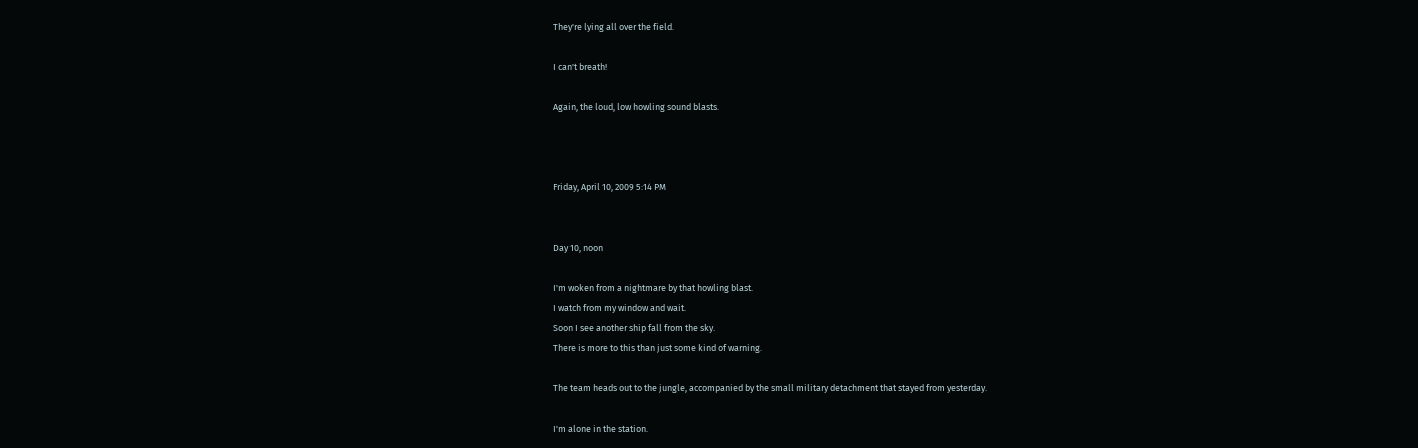They're lying all over the field.

I can't breath!

Again, the loud, low howling sound blasts.



Friday, April 10, 2009 5:14 PM


Day 10, noon

I'm woken from a nightmare by that howling blast.
I watch from my window and wait.
Soon I see another ship fall from the sky.
There is more to this than just some kind of warning.

The team heads out to the jungle, accompanied by the small military detachment that stayed from yesterday.

I'm alone in the station.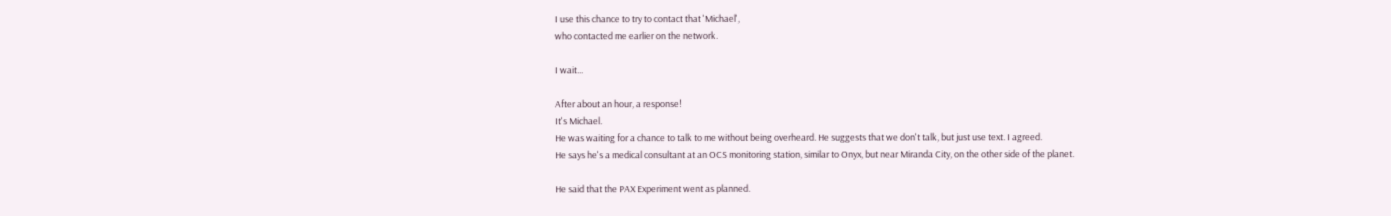I use this chance to try to contact that 'Michael',
who contacted me earlier on the network.

I wait...

After about an hour, a response!
It's Michael.
He was waiting for a chance to talk to me without being overheard. He suggests that we don't talk, but just use text. I agreed.
He says he's a medical consultant at an OCS monitoring station, similar to Onyx, but near Miranda City, on the other side of the planet.

He said that the PAX Experiment went as planned.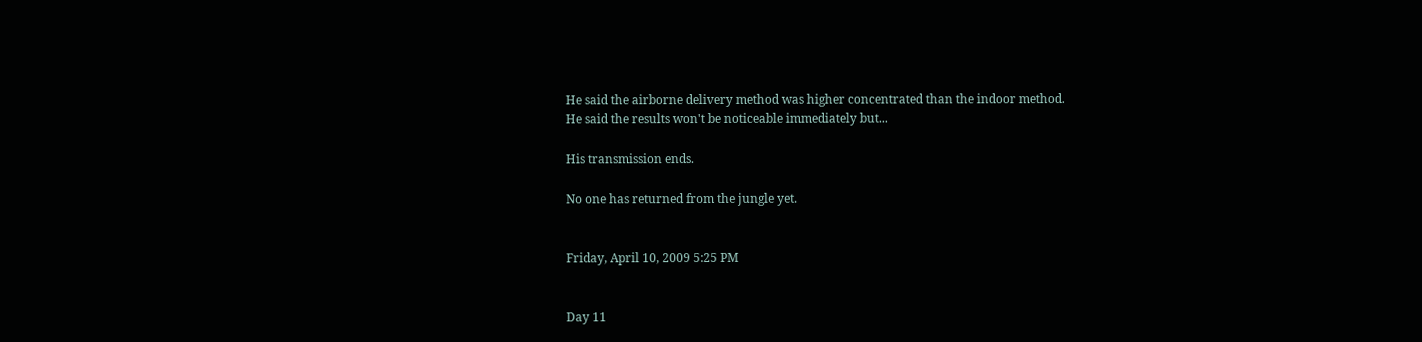He said the airborne delivery method was higher concentrated than the indoor method.
He said the results won't be noticeable immediately but...

His transmission ends.

No one has returned from the jungle yet.


Friday, April 10, 2009 5:25 PM


Day 11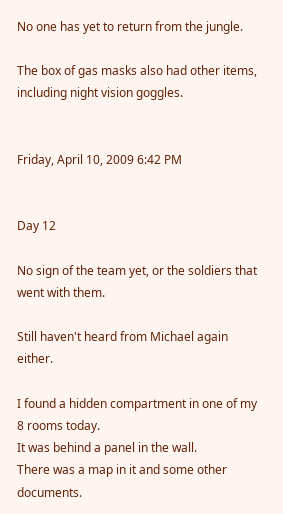No one has yet to return from the jungle.

The box of gas masks also had other items, including night vision goggles.


Friday, April 10, 2009 6:42 PM


Day 12

No sign of the team yet, or the soldiers that went with them.

Still haven't heard from Michael again either.

I found a hidden compartment in one of my 8 rooms today.
It was behind a panel in the wall.
There was a map in it and some other documents.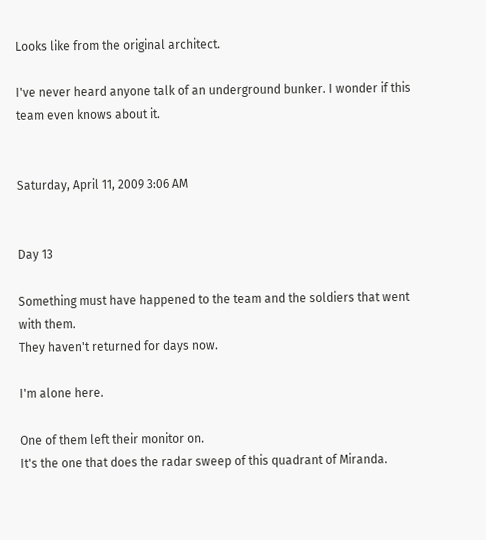Looks like from the original architect.

I've never heard anyone talk of an underground bunker. I wonder if this team even knows about it.


Saturday, April 11, 2009 3:06 AM


Day 13

Something must have happened to the team and the soldiers that went with them.
They haven't returned for days now.

I'm alone here.

One of them left their monitor on.
It's the one that does the radar sweep of this quadrant of Miranda.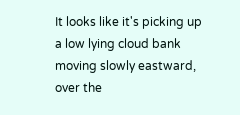It looks like it's picking up a low lying cloud bank moving slowly eastward, over the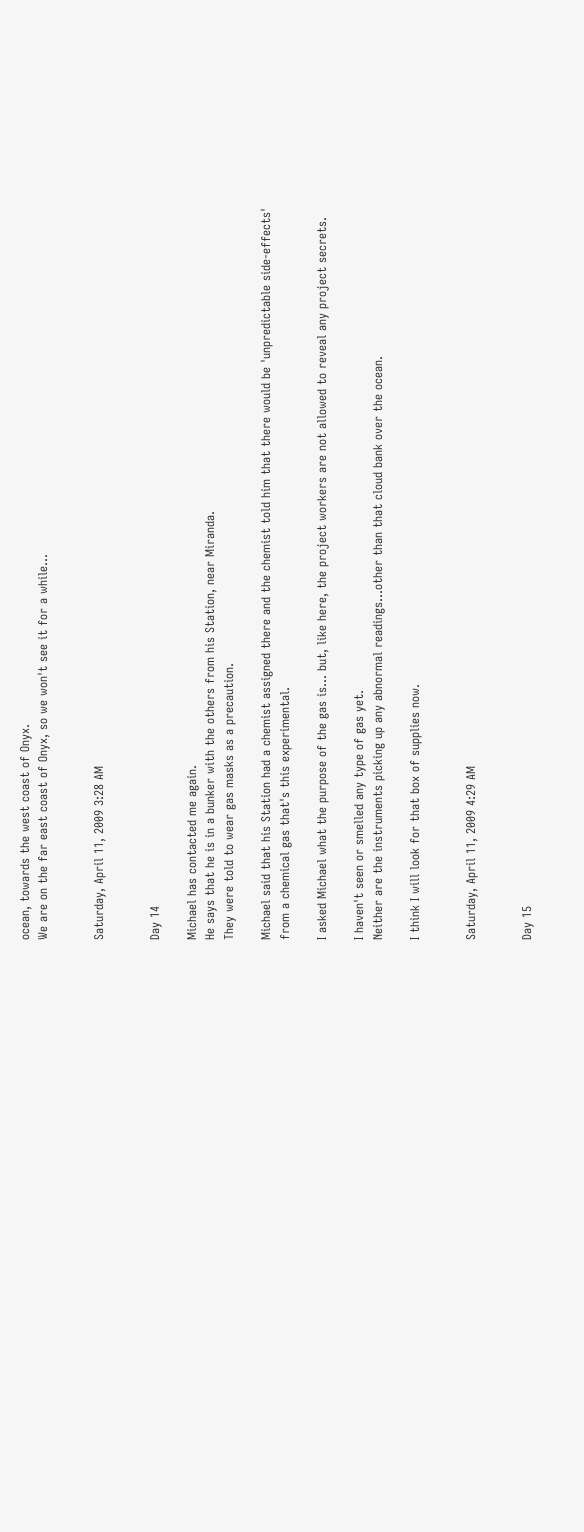ocean, towards the west coast of Onyx.
We are on the far east coast of Onyx, so we won't see it for a while...


Saturday, April 11, 2009 3:28 AM


Day 14

Michael has contacted me again.
He says that he is in a bunker with the others from his Station, near Miranda.
They were told to wear gas masks as a precaution.

Michael said that his Station had a chemist assigned there and the chemist told him that there would be 'unpredictable side-effects'
from a chemical gas that's this experimental.

I asked Michael what the purpose of the gas is... but, like here, the project workers are not allowed to reveal any project secrets.

I haven't seen or smelled any type of gas yet.
Neither are the instruments picking up any abnormal readings...other than that cloud bank over the ocean.

I think I will look for that box of supplies now.


Saturday, April 11, 2009 4:29 AM


Day 15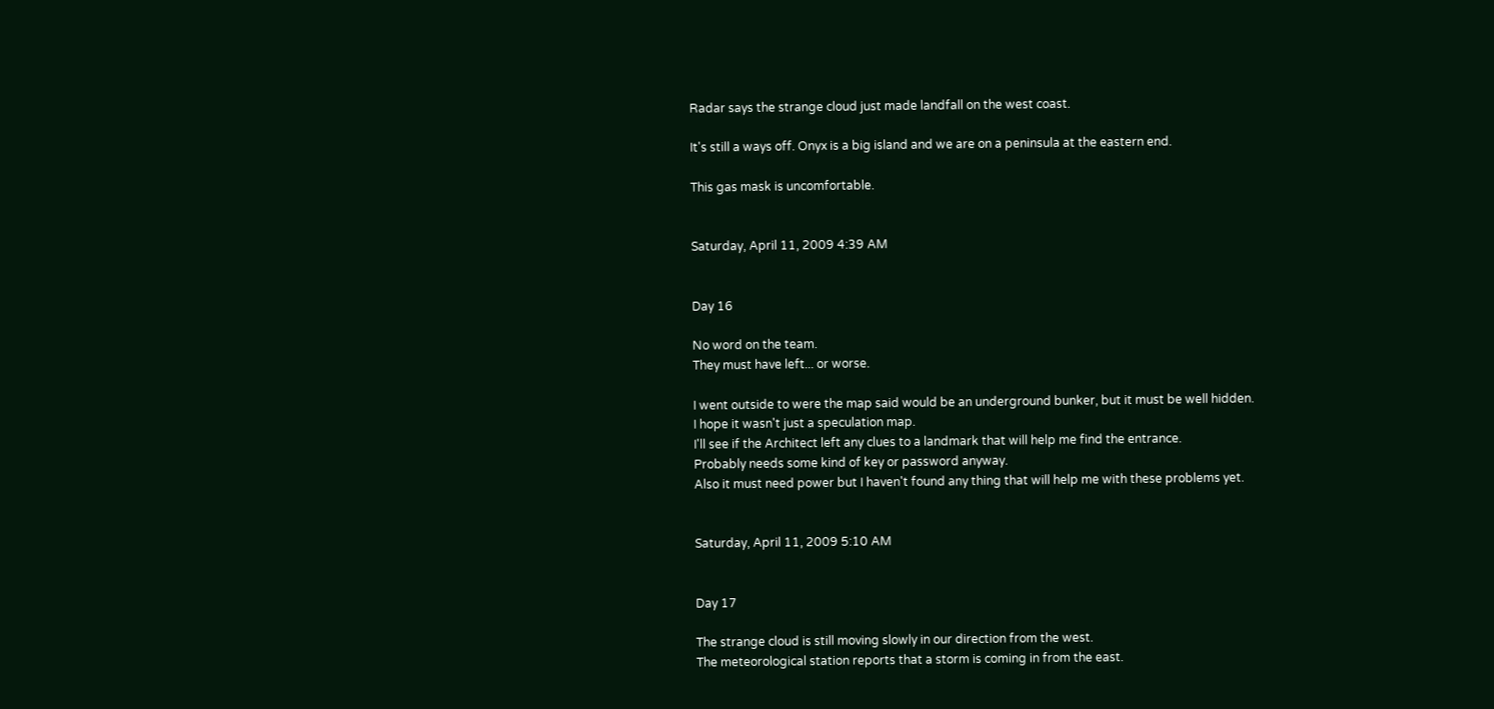Radar says the strange cloud just made landfall on the west coast.

It's still a ways off. Onyx is a big island and we are on a peninsula at the eastern end.

This gas mask is uncomfortable.


Saturday, April 11, 2009 4:39 AM


Day 16

No word on the team.
They must have left... or worse.

I went outside to were the map said would be an underground bunker, but it must be well hidden.
I hope it wasn't just a speculation map.
I'll see if the Architect left any clues to a landmark that will help me find the entrance.
Probably needs some kind of key or password anyway.
Also it must need power but I haven't found any thing that will help me with these problems yet.


Saturday, April 11, 2009 5:10 AM


Day 17

The strange cloud is still moving slowly in our direction from the west.
The meteorological station reports that a storm is coming in from the east.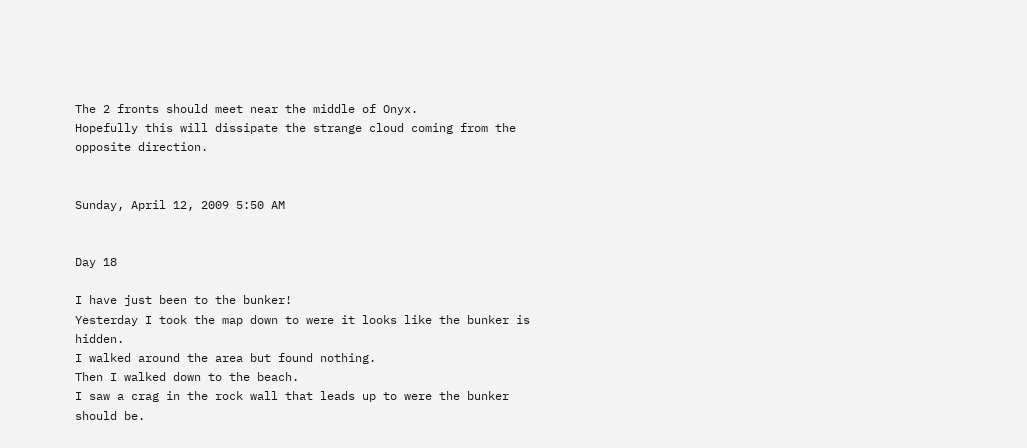The 2 fronts should meet near the middle of Onyx.
Hopefully this will dissipate the strange cloud coming from the opposite direction.


Sunday, April 12, 2009 5:50 AM


Day 18

I have just been to the bunker!
Yesterday I took the map down to were it looks like the bunker is hidden.
I walked around the area but found nothing.
Then I walked down to the beach.
I saw a crag in the rock wall that leads up to were the bunker should be.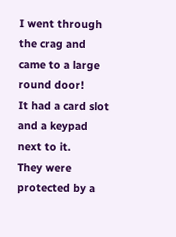I went through the crag and came to a large round door!
It had a card slot and a keypad next to it.
They were protected by a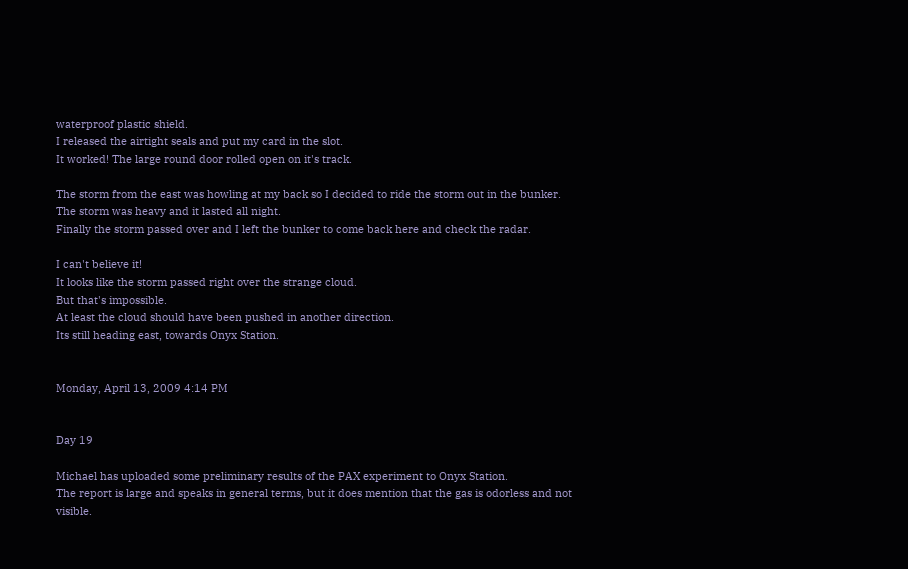waterproof plastic shield.
I released the airtight seals and put my card in the slot.
It worked! The large round door rolled open on it's track.

The storm from the east was howling at my back so I decided to ride the storm out in the bunker.
The storm was heavy and it lasted all night.
Finally the storm passed over and I left the bunker to come back here and check the radar.

I can't believe it!
It looks like the storm passed right over the strange cloud.
But that's impossible.
At least the cloud should have been pushed in another direction.
Its still heading east, towards Onyx Station.


Monday, April 13, 2009 4:14 PM


Day 19

Michael has uploaded some preliminary results of the PAX experiment to Onyx Station.
The report is large and speaks in general terms, but it does mention that the gas is odorless and not visible.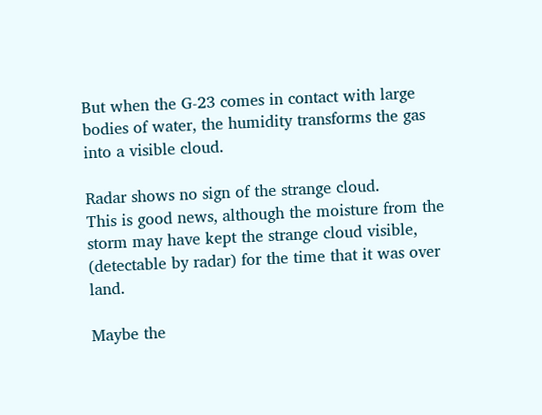But when the G-23 comes in contact with large bodies of water, the humidity transforms the gas into a visible cloud.

Radar shows no sign of the strange cloud.
This is good news, although the moisture from the storm may have kept the strange cloud visible,
(detectable by radar) for the time that it was over land.

Maybe the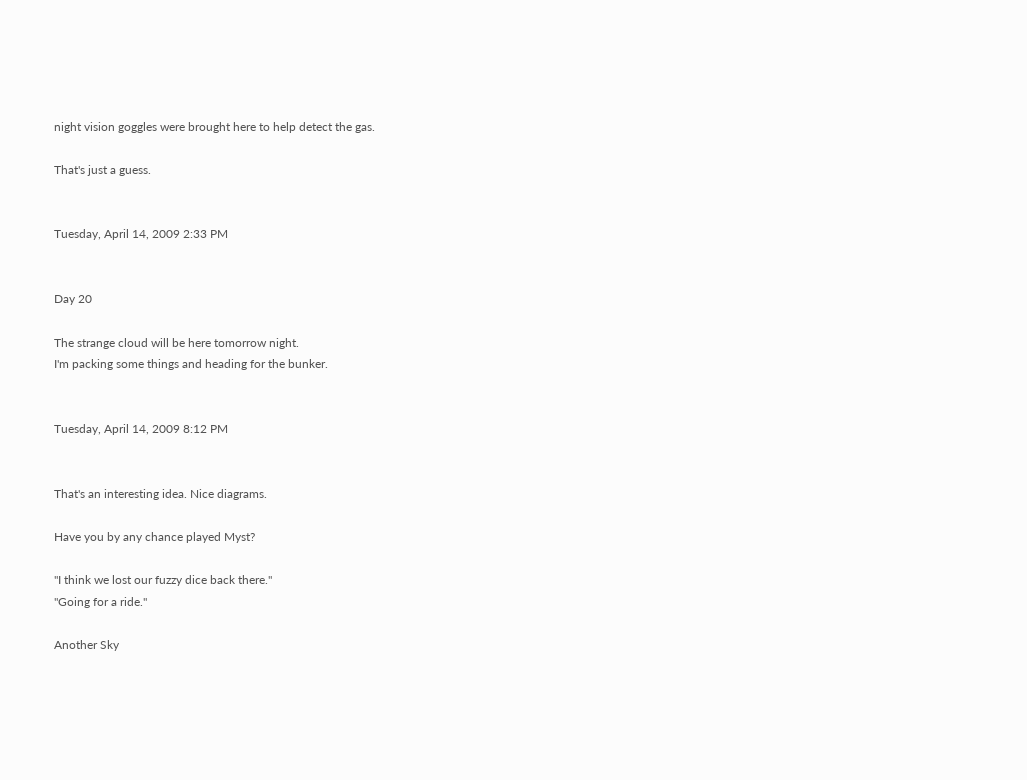night vision goggles were brought here to help detect the gas.

That's just a guess.


Tuesday, April 14, 2009 2:33 PM


Day 20

The strange cloud will be here tomorrow night.
I'm packing some things and heading for the bunker.


Tuesday, April 14, 2009 8:12 PM


That's an interesting idea. Nice diagrams.

Have you by any chance played Myst?

"I think we lost our fuzzy dice back there."
"Going for a ride."

Another Sky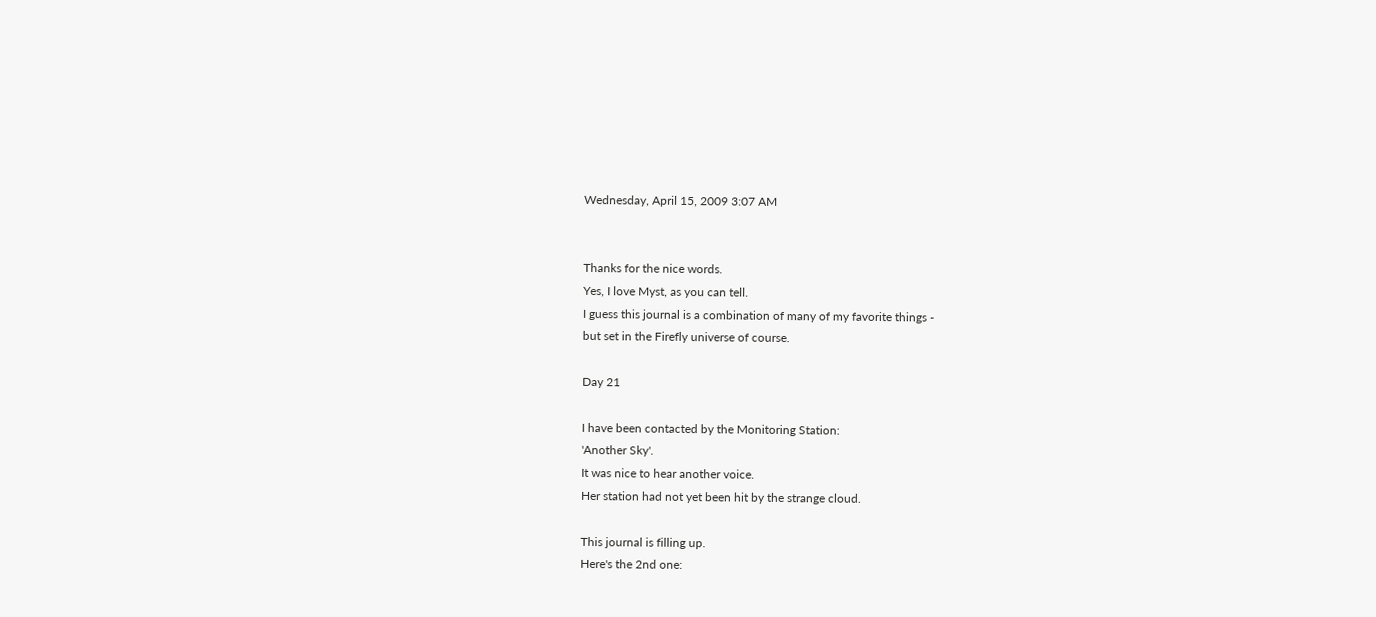Wednesday, April 15, 2009 3:07 AM


Thanks for the nice words.
Yes, I love Myst, as you can tell.
I guess this journal is a combination of many of my favorite things -
but set in the Firefly universe of course.

Day 21

I have been contacted by the Monitoring Station:
'Another Sky'.
It was nice to hear another voice.
Her station had not yet been hit by the strange cloud.

This journal is filling up.
Here's the 2nd one: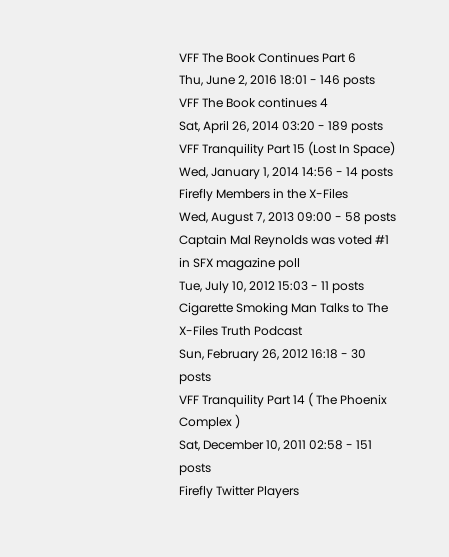VFF The Book Continues Part 6
Thu, June 2, 2016 18:01 - 146 posts
VFF The Book continues 4
Sat, April 26, 2014 03:20 - 189 posts
VFF Tranquility Part 15 (Lost In Space)
Wed, January 1, 2014 14:56 - 14 posts
Firefly Members in the X-Files
Wed, August 7, 2013 09:00 - 58 posts
Captain Mal Reynolds was voted #1 in SFX magazine poll
Tue, July 10, 2012 15:03 - 11 posts
Cigarette Smoking Man Talks to The X-Files Truth Podcast
Sun, February 26, 2012 16:18 - 30 posts
VFF Tranquility Part 14 ( The Phoenix Complex )
Sat, December 10, 2011 02:58 - 151 posts
Firefly Twitter Players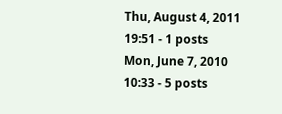Thu, August 4, 2011 19:51 - 1 posts
Mon, June 7, 2010 10:33 - 5 posts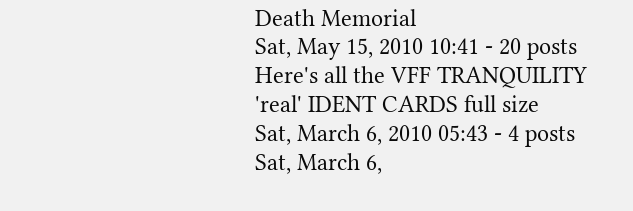Death Memorial
Sat, May 15, 2010 10:41 - 20 posts
Here's all the VFF TRANQUILITY 'real' IDENT CARDS full size
Sat, March 6, 2010 05:43 - 4 posts
Sat, March 6,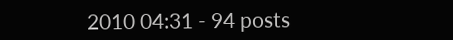2010 04:31 - 94 posts